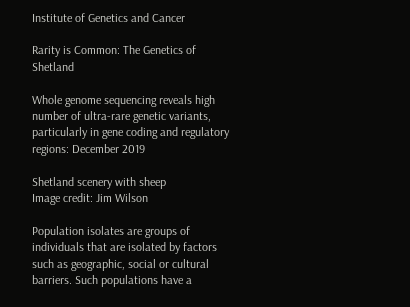Institute of Genetics and Cancer

Rarity is Common: The Genetics of Shetland

Whole genome sequencing reveals high number of ultra-rare genetic variants, particularly in gene coding and regulatory regions: December 2019

Shetland scenery with sheep
Image credit: Jim Wilson

Population isolates are groups of individuals that are isolated by factors such as geographic, social or cultural barriers. Such populations have a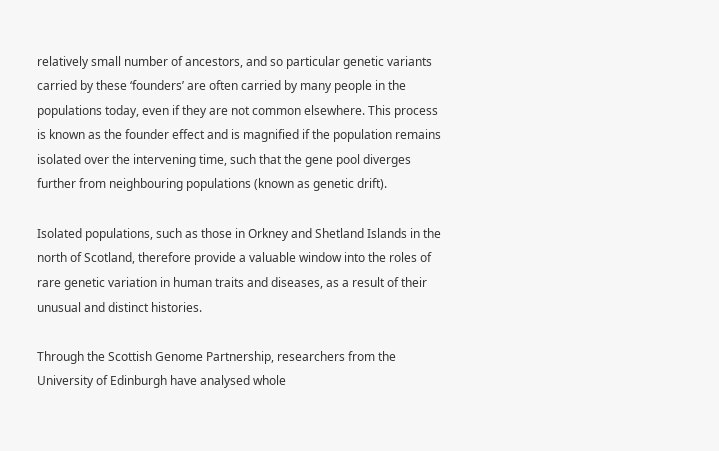relatively small number of ancestors, and so particular genetic variants carried by these ‘founders’ are often carried by many people in the populations today, even if they are not common elsewhere. This process is known as the founder effect and is magnified if the population remains isolated over the intervening time, such that the gene pool diverges further from neighbouring populations (known as genetic drift).

Isolated populations, such as those in Orkney and Shetland Islands in the north of Scotland, therefore provide a valuable window into the roles of rare genetic variation in human traits and diseases, as a result of their unusual and distinct histories.

Through the Scottish Genome Partnership, researchers from the University of Edinburgh have analysed whole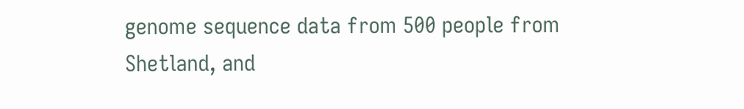genome sequence data from 500 people from Shetland, and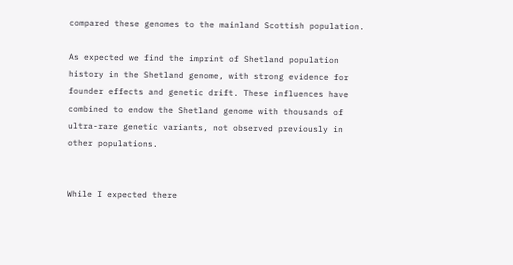compared these genomes to the mainland Scottish population.

As expected we find the imprint of Shetland population history in the Shetland genome, with strong evidence for founder effects and genetic drift. These influences have combined to endow the Shetland genome with thousands of ultra-rare genetic variants, not observed previously in other populations.


While I expected there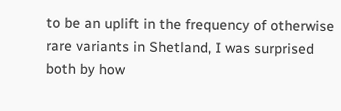to be an uplift in the frequency of otherwise rare variants in Shetland, I was surprised both by how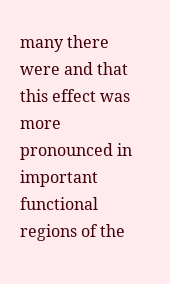many there were and that this effect was more pronounced in important functional regions of the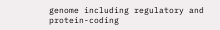genome including regulatory and protein-coding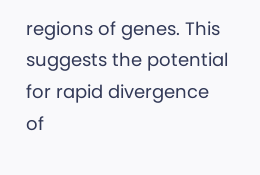regions of genes. This suggests the potential for rapid divergence of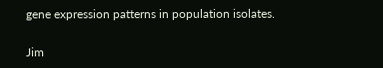gene expression patterns in population isolates.

Jim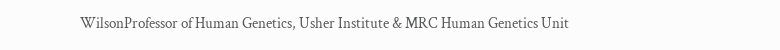WilsonProfessor of Human Genetics, Usher Institute & MRC Human Genetics Unit